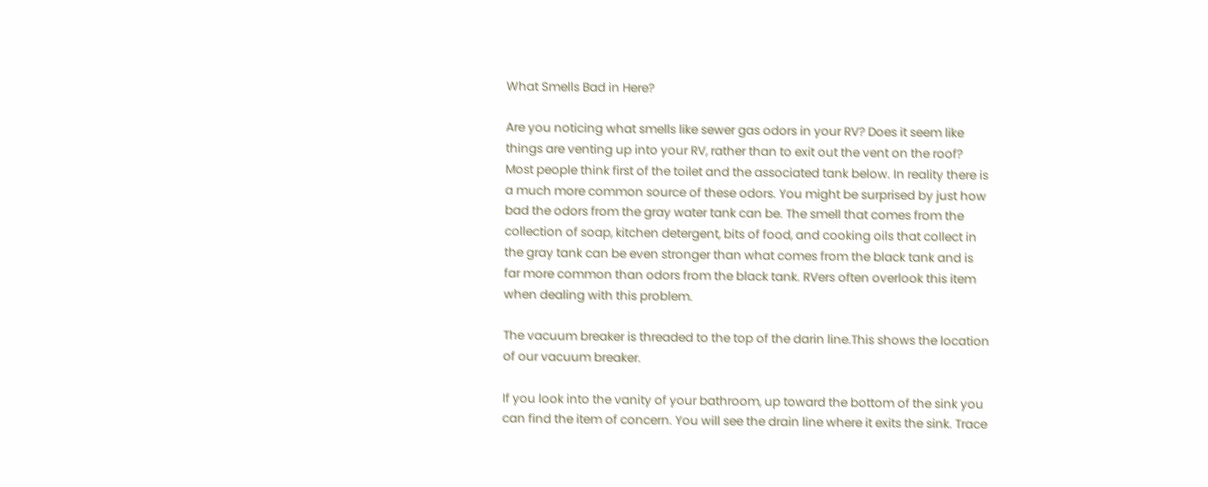What Smells Bad in Here?

Are you noticing what smells like sewer gas odors in your RV? Does it seem like things are venting up into your RV, rather than to exit out the vent on the roof? Most people think first of the toilet and the associated tank below. In reality there is a much more common source of these odors. You might be surprised by just how bad the odors from the gray water tank can be. The smell that comes from the collection of soap, kitchen detergent, bits of food, and cooking oils that collect in the gray tank can be even stronger than what comes from the black tank and is far more common than odors from the black tank. RVers often overlook this item when dealing with this problem.

The vacuum breaker is threaded to the top of the darin line.This shows the location of our vacuum breaker.

If you look into the vanity of your bathroom, up toward the bottom of the sink you can find the item of concern. You will see the drain line where it exits the sink. Trace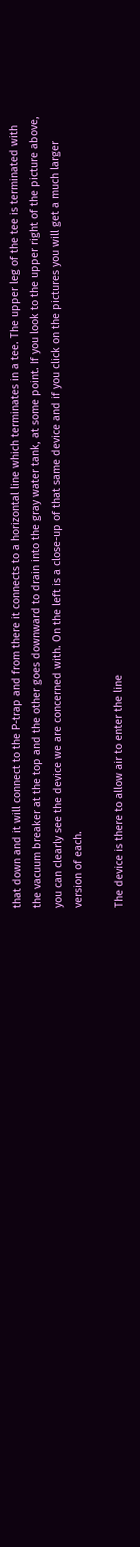that down and it will connect to the P-trap and from there it connects to a horizontal line which terminates in a tee. The upper leg of the tee is terminated with the vacuum breaker at the top and the other goes downward to drain into the gray water tank, at some point. If you look to the upper right of the picture above, you can clearly see the device we are concerned with. On the left is a close-up of that same device and if you click on the pictures you will get a much larger version of each.

The device is there to allow air to enter the line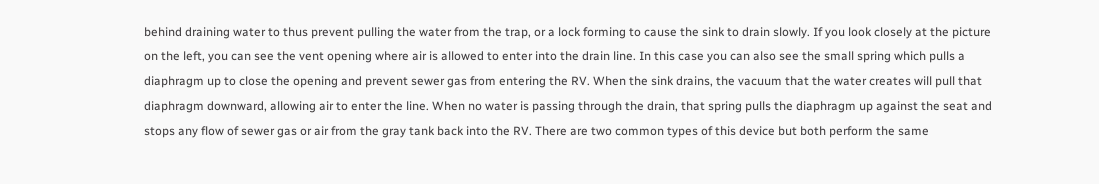behind draining water to thus prevent pulling the water from the trap, or a lock forming to cause the sink to drain slowly. If you look closely at the picture on the left, you can see the vent opening where air is allowed to enter into the drain line. In this case you can also see the small spring which pulls a diaphragm up to close the opening and prevent sewer gas from entering the RV. When the sink drains, the vacuum that the water creates will pull that diaphragm downward, allowing air to enter the line. When no water is passing through the drain, that spring pulls the diaphragm up against the seat and stops any flow of sewer gas or air from the gray tank back into the RV. There are two common types of this device but both perform the same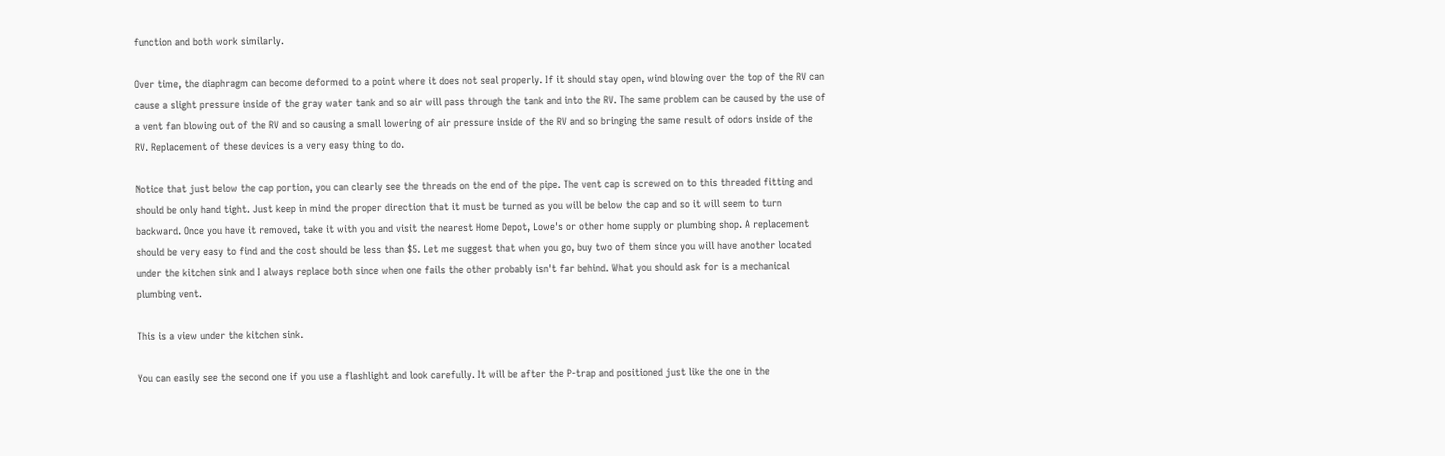function and both work similarly.

Over time, the diaphragm can become deformed to a point where it does not seal properly. If it should stay open, wind blowing over the top of the RV can cause a slight pressure inside of the gray water tank and so air will pass through the tank and into the RV. The same problem can be caused by the use of a vent fan blowing out of the RV and so causing a small lowering of air pressure inside of the RV and so bringing the same result of odors inside of the RV. Replacement of these devices is a very easy thing to do.

Notice that just below the cap portion, you can clearly see the threads on the end of the pipe. The vent cap is screwed on to this threaded fitting and should be only hand tight. Just keep in mind the proper direction that it must be turned as you will be below the cap and so it will seem to turn backward. Once you have it removed, take it with you and visit the nearest Home Depot, Lowe's or other home supply or plumbing shop. A replacement should be very easy to find and the cost should be less than $5. Let me suggest that when you go, buy two of them since you will have another located under the kitchen sink and I always replace both since when one fails the other probably isn't far behind. What you should ask for is a mechanical plumbing vent.

This is a view under the kitchen sink.

You can easily see the second one if you use a flashlight and look carefully. It will be after the P-trap and positioned just like the one in the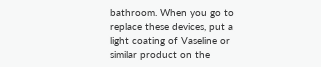bathroom. When you go to replace these devices, put a light coating of Vaseline or similar product on the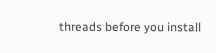threads before you install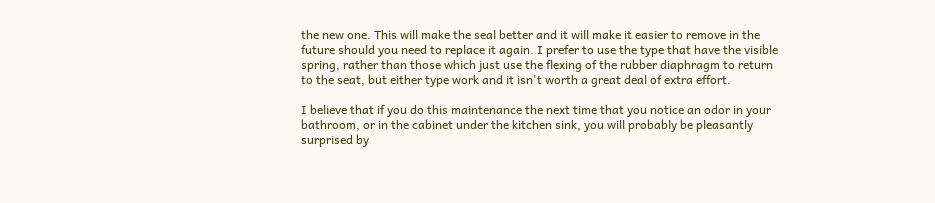the new one. This will make the seal better and it will make it easier to remove in the future should you need to replace it again. I prefer to use the type that have the visible spring, rather than those which just use the flexing of the rubber diaphragm to return to the seat, but either type work and it isn't worth a great deal of extra effort.

I believe that if you do this maintenance the next time that you notice an odor in your bathroom, or in the cabinet under the kitchen sink, you will probably be pleasantly surprised by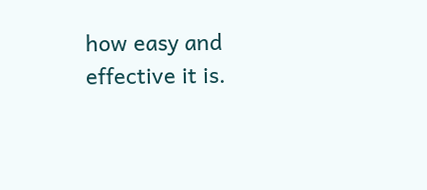how easy and effective it is.